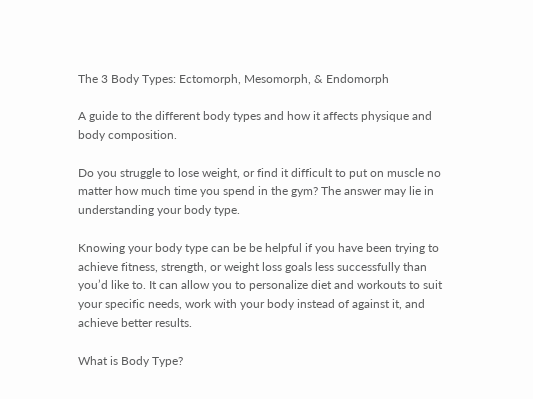The 3 Body Types: Ectomorph, Mesomorph, & Endomorph

A guide to the different body types and how it affects physique and body composition.

Do you struggle to lose weight, or find it difficult to put on muscle no matter how much time you spend in the gym? The answer may lie in understanding your body type.

Knowing your body type can be be helpful if you have been trying to achieve fitness, strength, or weight loss goals less successfully than you’d like to. It can allow you to personalize diet and workouts to suit your specific needs, work with your body instead of against it, and achieve better results.

What is Body Type?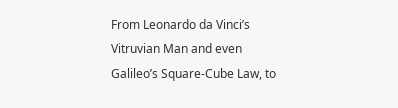From Leonardo da Vinci’s Vitruvian Man and even Galileo’s Square-Cube Law, to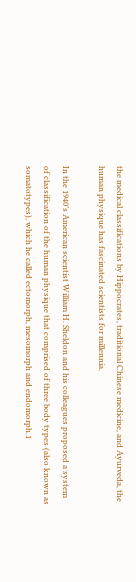the medical classifications by Hippocrates, traditional Chinese medicine, and Ayurveda, the human physique has fascinated scientists for millennia.

In the 1940’s American scientist William H. Sheldon and his colleagues proposed a system of classification of the human physique that comprised of three body types (also known as somatotypes), which he called ectomorph, mesomorph and endomorph.1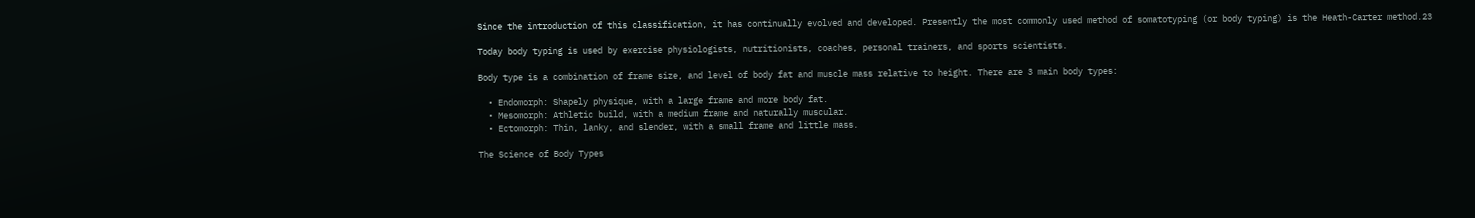Since the introduction of this classification, it has continually evolved and developed. Presently the most commonly used method of somatotyping (or body typing) is the Heath-Carter method.23

Today body typing is used by exercise physiologists, nutritionists, coaches, personal trainers, and sports scientists.

Body type is a combination of frame size, and level of body fat and muscle mass relative to height. There are 3 main body types:

  • Endomorph: Shapely physique, with a large frame and more body fat.
  • Mesomorph: Athletic build, with a medium frame and naturally muscular.
  • Ectomorph: Thin, lanky, and slender, with a small frame and little mass.

The Science of Body Types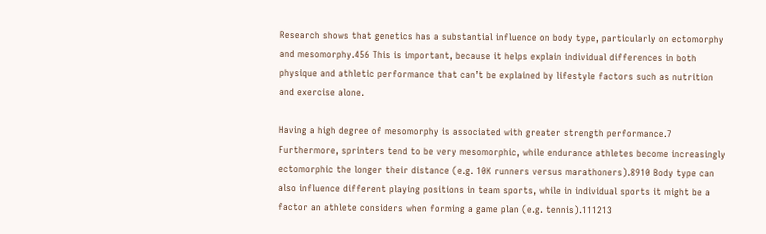Research shows that genetics has a substantial influence on body type, particularly on ectomorphy and mesomorphy.456 This is important, because it helps explain individual differences in both physique and athletic performance that can’t be explained by lifestyle factors such as nutrition and exercise alone.

Having a high degree of mesomorphy is associated with greater strength performance.7 Furthermore, sprinters tend to be very mesomorphic, while endurance athletes become increasingly ectomorphic the longer their distance (e.g. 10K runners versus marathoners).8910 Body type can also influence different playing positions in team sports, while in individual sports it might be a factor an athlete considers when forming a game plan (e.g. tennis).111213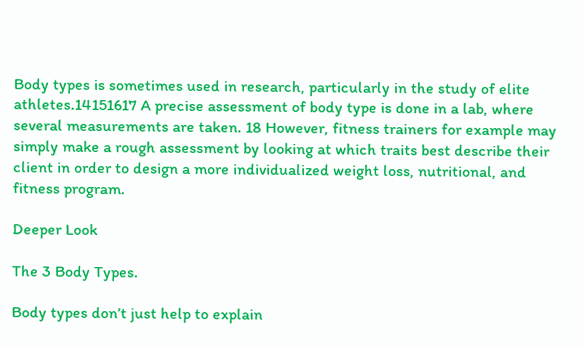Body types is sometimes used in research, particularly in the study of elite athletes.14151617 A precise assessment of body type is done in a lab, where several measurements are taken. 18 However, fitness trainers for example may simply make a rough assessment by looking at which traits best describe their client in order to design a more individualized weight loss, nutritional, and fitness program.

Deeper Look

The 3 Body Types.

Body types don’t just help to explain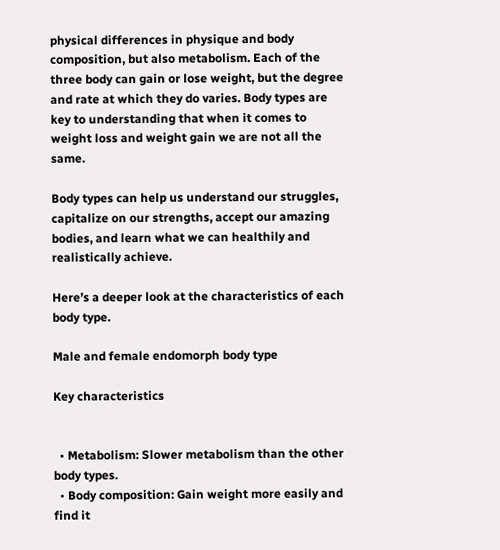physical differences in physique and body composition, but also metabolism. Each of the three body can gain or lose weight, but the degree and rate at which they do varies. Body types are key to understanding that when it comes to weight loss and weight gain we are not all the same.

Body types can help us understand our struggles, capitalize on our strengths, accept our amazing bodies, and learn what we can healthily and realistically achieve.

Here’s a deeper look at the characteristics of each body type.

Male and female endomorph body type

Key characteristics


  • Metabolism: Slower metabolism than the other body types.
  • Body composition: Gain weight more easily and find it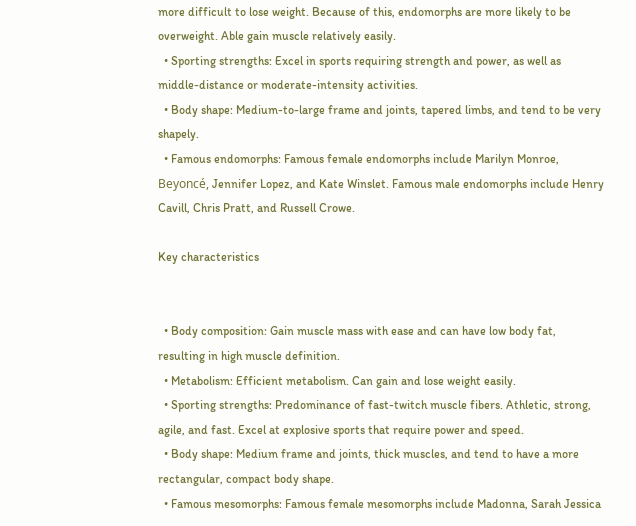more difficult to lose weight. Because of this, endomorphs are more likely to be overweight. Able gain muscle relatively easily.
  • Sporting strengths: Excel in sports requiring strength and power, as well as middle-distance or moderate-intensity activities.
  • Body shape: Medium-to-large frame and joints, tapered limbs, and tend to be very shapely.
  • Famous endomorphs: Famous female endomorphs include Marilyn Monroe, Beyoncé, Jennifer Lopez, and Kate Winslet. Famous male endomorphs include Henry Cavill, Chris Pratt, and Russell Crowe.

Key characteristics


  • Body composition: Gain muscle mass with ease and can have low body fat, resulting in high muscle definition.
  • Metabolism: Efficient metabolism. Can gain and lose weight easily.
  • Sporting strengths: Predominance of fast-twitch muscle fibers. Athletic, strong, agile, and fast. Excel at explosive sports that require power and speed.
  • Body shape: Medium frame and joints, thick muscles, and tend to have a more rectangular, compact body shape.
  • Famous mesomorphs: Famous female mesomorphs include Madonna, Sarah Jessica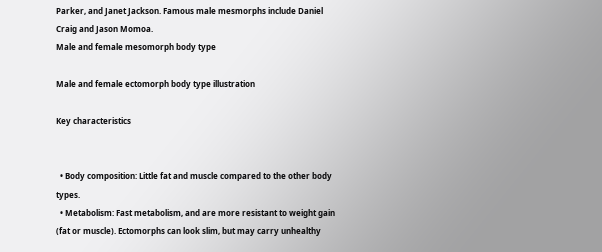Parker, and Janet Jackson. Famous male mesmorphs include Daniel Craig and Jason Momoa.
Male and female mesomorph body type

Male and female ectomorph body type illustration

Key characteristics


  • Body composition: Little fat and muscle compared to the other body types.
  • Metabolism: Fast metabolism, and are more resistant to weight gain (fat or muscle). Ectomorphs can look slim, but may carry unhealthy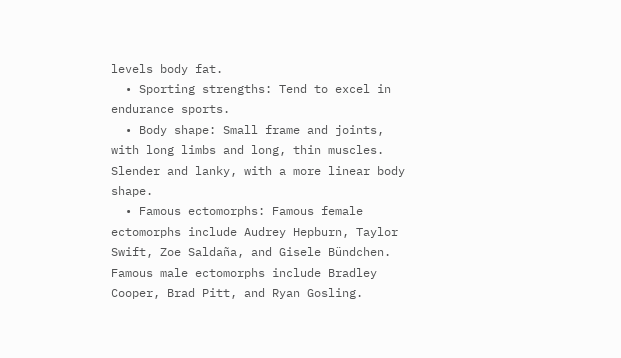levels body fat.
  • Sporting strengths: Tend to excel in endurance sports.
  • Body shape: Small frame and joints, with long limbs and long, thin muscles. Slender and lanky, with a more linear body shape.
  • Famous ectomorphs: Famous female ectomorphs include Audrey Hepburn, Taylor Swift, Zoe Saldaña, and Gisele Bündchen. Famous male ectomorphs include Bradley Cooper, Brad Pitt, and Ryan Gosling.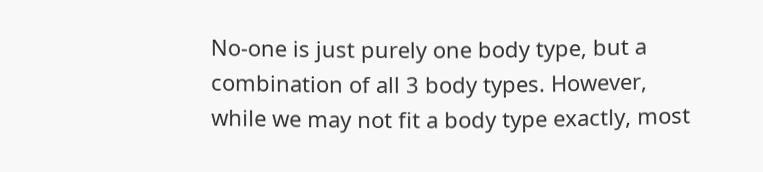No-one is just purely one body type, but a combination of all 3 body types. However, while we may not fit a body type exactly, most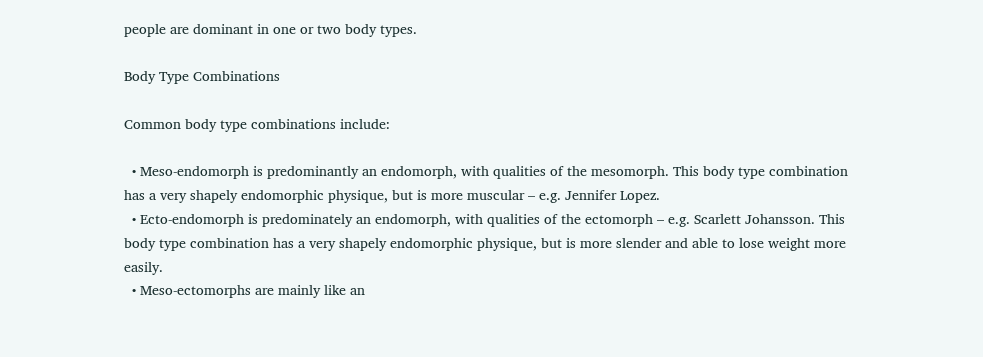people are dominant in one or two body types.

Body Type Combinations

Common body type combinations include:

  • Meso-endomorph is predominantly an endomorph, with qualities of the mesomorph. This body type combination has a very shapely endomorphic physique, but is more muscular – e.g. Jennifer Lopez.
  • Ecto-endomorph is predominately an endomorph, with qualities of the ectomorph – e.g. Scarlett Johansson. This body type combination has a very shapely endomorphic physique, but is more slender and able to lose weight more easily.
  • Meso-ectomorphs are mainly like an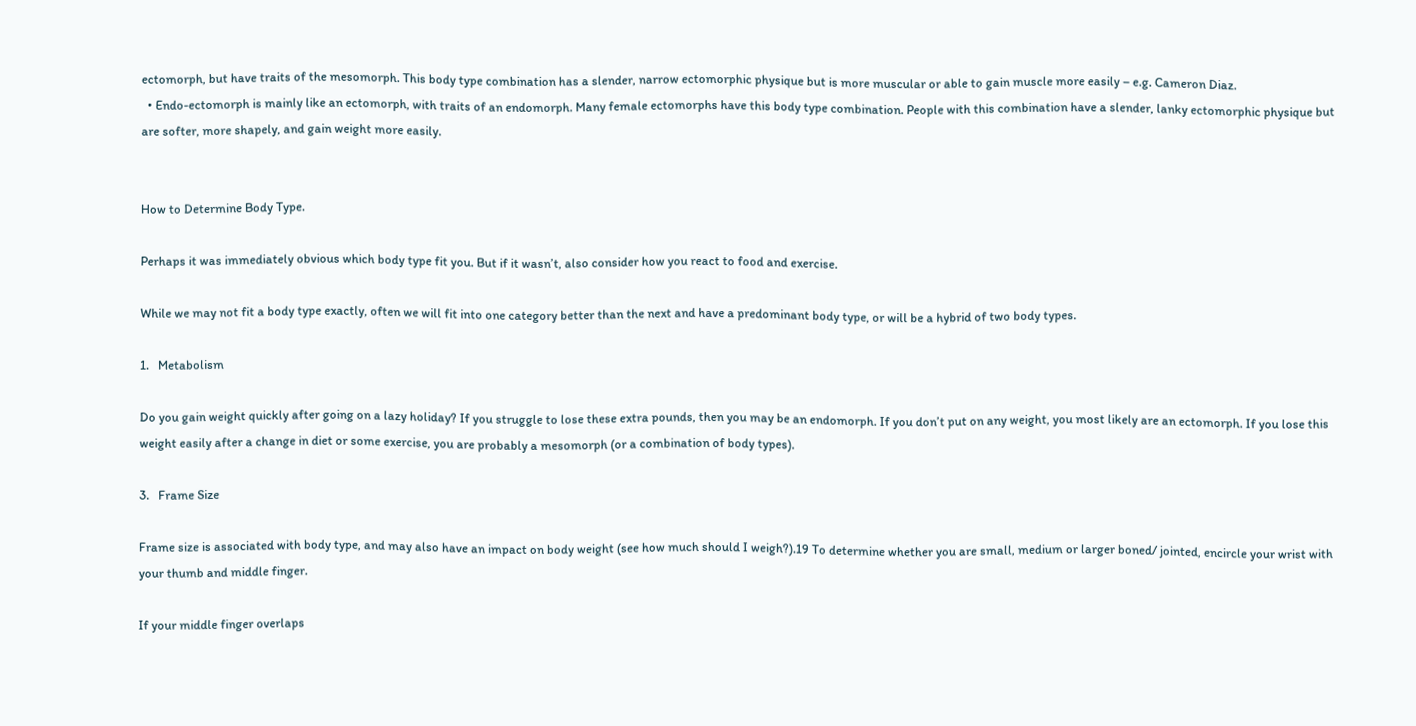ectomorph, but have traits of the mesomorph. This body type combination has a slender, narrow ectomorphic physique but is more muscular or able to gain muscle more easily – e.g. Cameron Diaz.
  • Endo-ectomorph is mainly like an ectomorph, with traits of an endomorph. Many female ectomorphs have this body type combination. People with this combination have a slender, lanky ectomorphic physique but are softer, more shapely, and gain weight more easily.


How to Determine Body Type.

Perhaps it was immediately obvious which body type fit you. But if it wasn’t, also consider how you react to food and exercise.

While we may not fit a body type exactly, often we will fit into one category better than the next and have a predominant body type, or will be a hybrid of two body types.

1.   Metabolism

Do you gain weight quickly after going on a lazy holiday? If you struggle to lose these extra pounds, then you may be an endomorph. If you don’t put on any weight, you most likely are an ectomorph. If you lose this weight easily after a change in diet or some exercise, you are probably a mesomorph (or a combination of body types).

3.   Frame Size

Frame size is associated with body type, and may also have an impact on body weight (see how much should I weigh?).19 To determine whether you are small, medium or larger boned/ jointed, encircle your wrist with your thumb and middle finger.

If your middle finger overlaps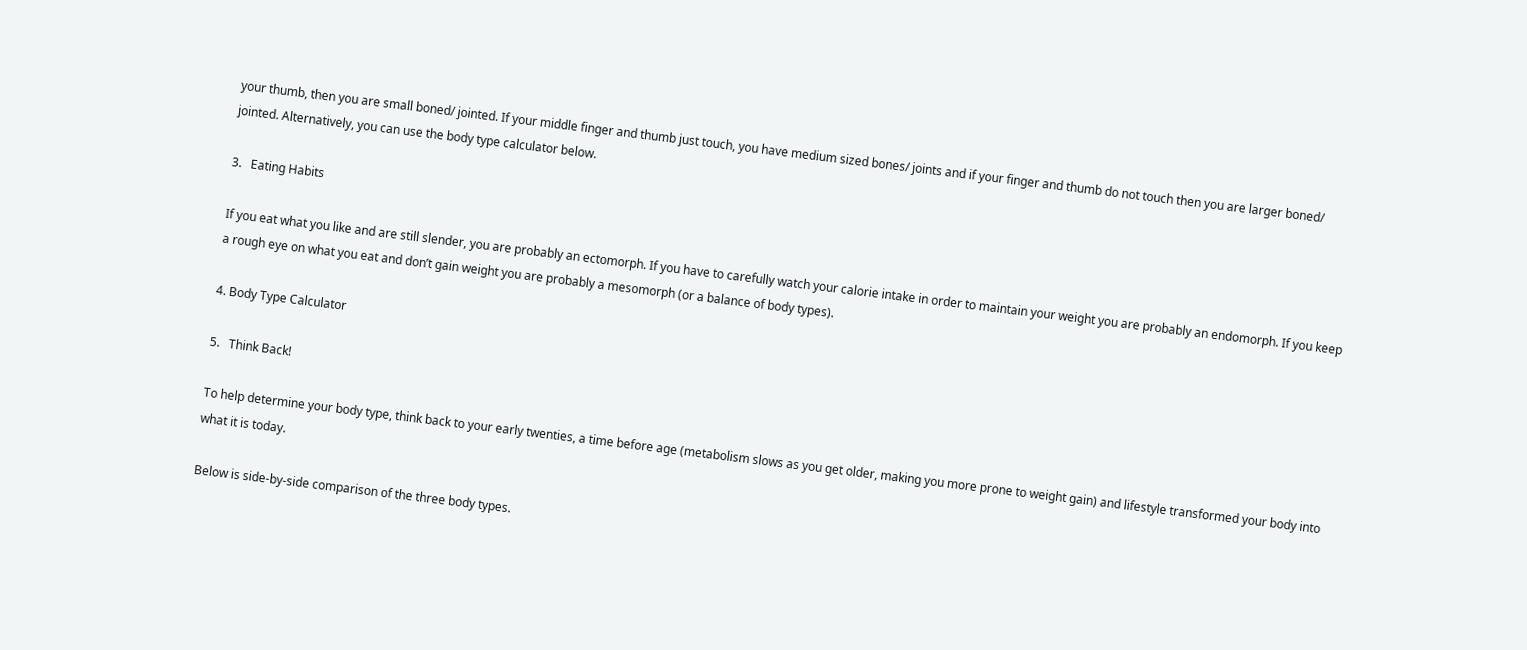your thumb, then you are small boned/ jointed. If your middle finger and thumb just touch, you have medium sized bones/ joints and if your finger and thumb do not touch then you are larger boned/ jointed. Alternatively, you can use the body type calculator below.

3.   Eating Habits

If you eat what you like and are still slender, you are probably an ectomorph. If you have to carefully watch your calorie intake in order to maintain your weight you are probably an endomorph. If you keep a rough eye on what you eat and don’t gain weight you are probably a mesomorph (or a balance of body types).

4. Body Type Calculator

5.   Think Back!

To help determine your body type, think back to your early twenties, a time before age (metabolism slows as you get older, making you more prone to weight gain) and lifestyle transformed your body into what it is today.

Below is side-by-side comparison of the three body types.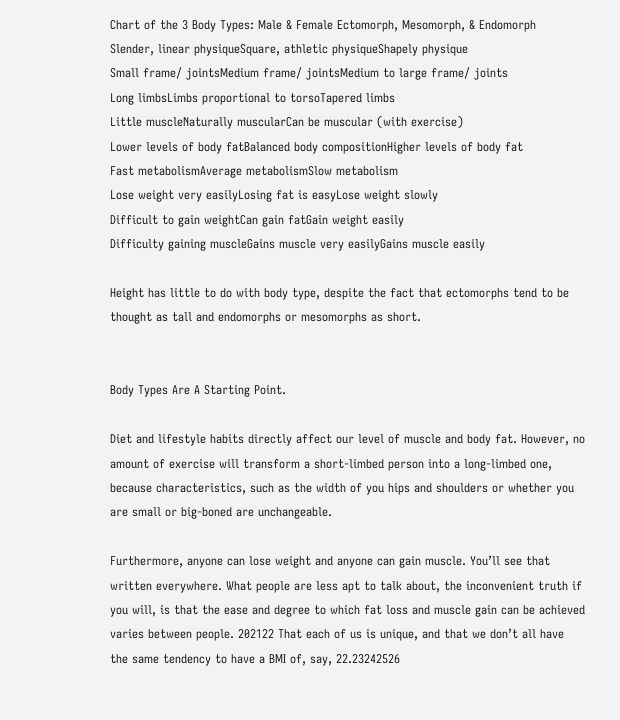Chart of the 3 Body Types: Male & Female Ectomorph, Mesomorph, & Endomorph
Slender, linear physiqueSquare, athletic physiqueShapely physique
Small frame/ jointsMedium frame/ jointsMedium to large frame/ joints
Long limbsLimbs proportional to torsoTapered limbs
Little muscleNaturally muscularCan be muscular (with exercise)
Lower levels of body fatBalanced body compositionHigher levels of body fat
Fast metabolismAverage metabolismSlow metabolism
Lose weight very easilyLosing fat is easyLose weight slowly
Difficult to gain weightCan gain fatGain weight easily
Difficulty gaining muscleGains muscle very easilyGains muscle easily

Height has little to do with body type, despite the fact that ectomorphs tend to be thought as tall and endomorphs or mesomorphs as short.


Body Types Are A Starting Point.

Diet and lifestyle habits directly affect our level of muscle and body fat. However, no amount of exercise will transform a short-limbed person into a long-limbed one, because characteristics, such as the width of you hips and shoulders or whether you are small or big-boned are unchangeable.

Furthermore, anyone can lose weight and anyone can gain muscle. You’ll see that written everywhere. What people are less apt to talk about, the inconvenient truth if you will, is that the ease and degree to which fat loss and muscle gain can be achieved varies between people. 202122 That each of us is unique, and that we don’t all have the same tendency to have a BMI of, say, 22.23242526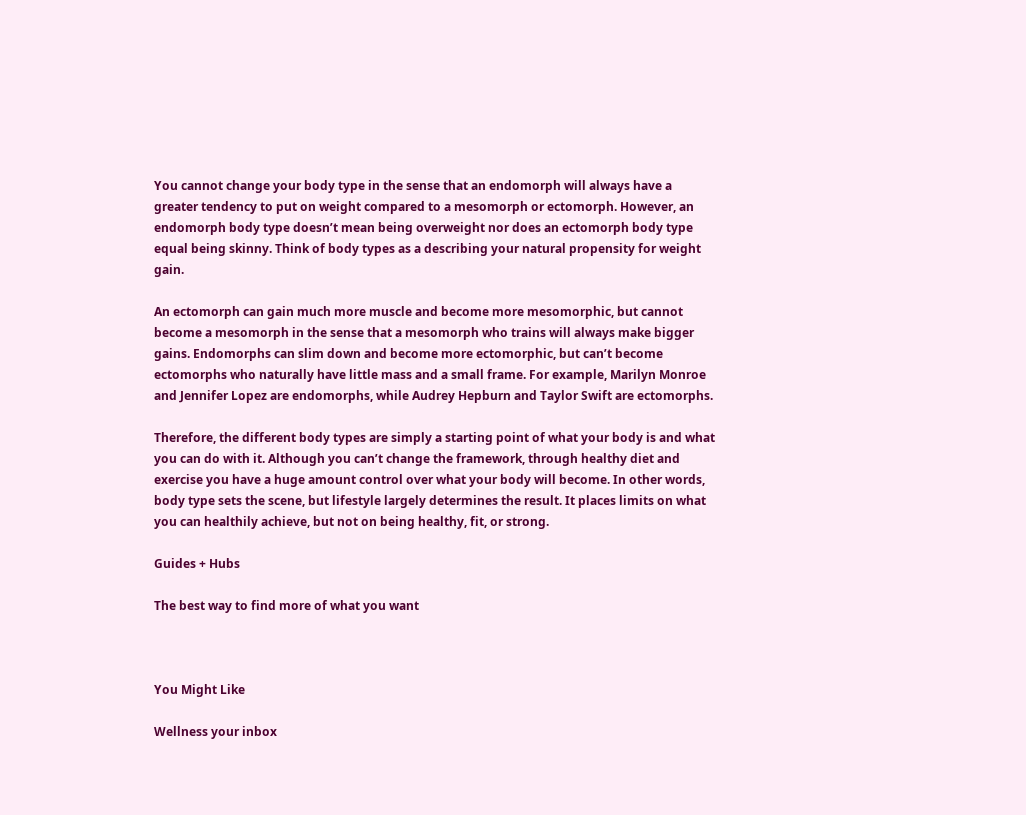You cannot change your body type in the sense that an endomorph will always have a greater tendency to put on weight compared to a mesomorph or ectomorph. However, an endomorph body type doesn’t mean being overweight nor does an ectomorph body type equal being skinny. Think of body types as a describing your natural propensity for weight gain.

An ectomorph can gain much more muscle and become more mesomorphic, but cannot become a mesomorph in the sense that a mesomorph who trains will always make bigger gains. Endomorphs can slim down and become more ectomorphic, but can’t become ectomorphs who naturally have little mass and a small frame. For example, Marilyn Monroe and Jennifer Lopez are endomorphs, while Audrey Hepburn and Taylor Swift are ectomorphs.

Therefore, the different body types are simply a starting point of what your body is and what you can do with it. Although you can’t change the framework, through healthy diet and exercise you have a huge amount control over what your body will become. In other words, body type sets the scene, but lifestyle largely determines the result. It places limits on what you can healthily achieve, but not on being healthy, fit, or strong.

Guides + Hubs

The best way to find more of what you want



You Might Like

Wellness your inbox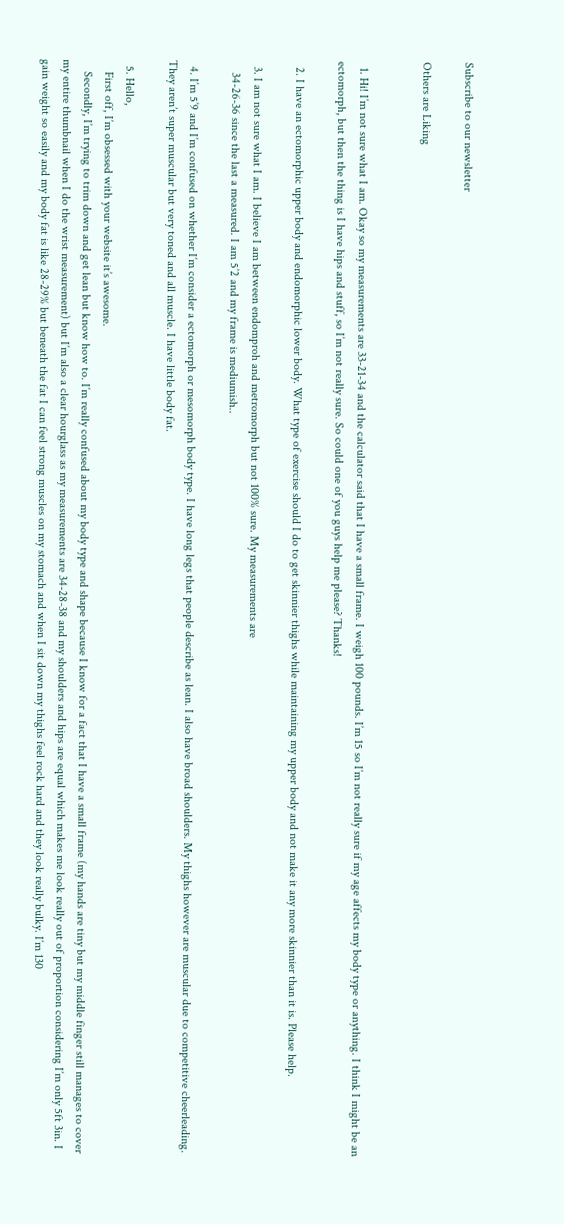Subscribe to our newsletter

Others are Liking


  1. Hi! I’m not sure what I am. Okay so my measurements are 33-21-34 and the calculator said that I have a small frame. I weigh 100 pounds. I’m 15 so I’m not really sure if my age affects my body type or anything. I think I might be an ectomorph, but then the thing is I have hips and stuff, so I’m not really sure. So could one of you guys help me please? Thanks!

  2. I have an ectomorphic upper body and endomorphic lower body. What type of exercise should I do to get skinnier thighs while maintaining my upper body and not make it any more skinnier than it is. Please help.

  3. I am not sure what I am. I believe I am between endomproh and metromorph but not 100% sure. My measurements are
    34-26-36 since the last a measured. I am 5’2 and my frame is mediumish..

  4. I’m 5’9 and I’m confused on whether I’m consider a ectomorph or mesomorph body type. I have long legs that people describe as lean. I also have broad shoulders. My thighs however are muscular due to competitive cheerleading. They aren’t super muscular but very toned and all muscle. I have little body fat.

  5. Hello,
    First off, I’m obsessed with your website it’s awesome.
    Secondly, I’m trying to trim down and get lean but know how to. I’m really confused about my body type and shape because I know for a fact that I have a small frame (my hands are tiny but my middle finger still manages to cover my entire thumbnail when I do the wrist measurement) but I’m also a clear hourglass as my measurements are 34-28-38 and my shoulders and hips are equal which makes me look really out of proportion considering I’m only 5ft 3in. I gain weight so easily and my body fat is like 28-29% but beneath the fat I can feel strong muscles on my stomach and when I sit down my thighs feel rock hard and they look really bulky. I’m 130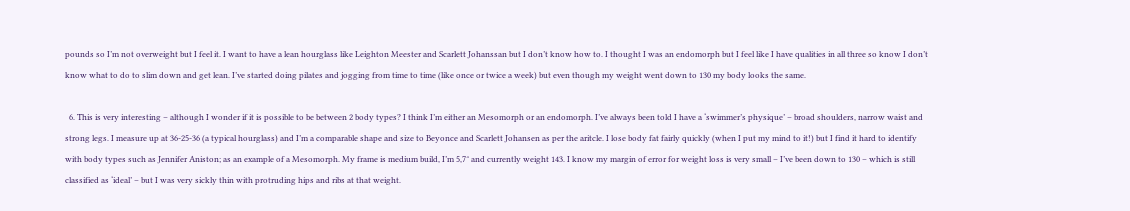pounds so I’m not overweight but I feel it. I want to have a lean hourglass like Leighton Meester and Scarlett Johanssan but I don’t know how to. I thought I was an endomorph but I feel like I have qualities in all three so know I don’t know what to do to slim down and get lean. I’ve started doing pilates and jogging from time to time (like once or twice a week) but even though my weight went down to 130 my body looks the same.

  6. This is very interesting – although I wonder if it is possible to be between 2 body types? I think I’m either an Mesomorph or an endomorph. I’ve always been told I have a ‘swimmer’s physique’ – broad shoulders, narrow waist and strong legs. I measure up at 36-25-36 (a typical hourglass) and I’m a comparable shape and size to Beyonce and Scarlett Johansen as per the aritcle. I lose body fat fairly quickly (when I put my mind to it!) but I find it hard to identify with body types such as Jennifer Aniston; as an example of a Mesomorph. My frame is medium build, I’m 5,7″ and currently weight 143. I know my margin of error for weight loss is very small – I’ve been down to 130 – which is still classified as ‘ideal’ – but I was very sickly thin with protruding hips and ribs at that weight.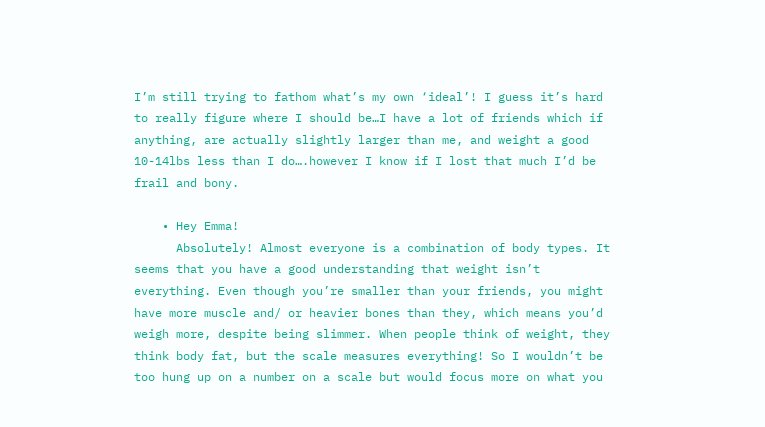I’m still trying to fathom what’s my own ‘ideal’! I guess it’s hard to really figure where I should be…I have a lot of friends which if anything, are actually slightly larger than me, and weight a good 10-14lbs less than I do….however I know if I lost that much I’d be frail and bony.

    • Hey Emma!
      Absolutely! Almost everyone is a combination of body types. It seems that you have a good understanding that weight isn’t everything. Even though you’re smaller than your friends, you might have more muscle and/ or heavier bones than they, which means you’d weigh more, despite being slimmer. When people think of weight, they think body fat, but the scale measures everything! So I wouldn’t be too hung up on a number on a scale but would focus more on what you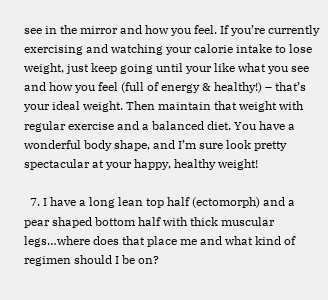see in the mirror and how you feel. If you’re currently exercising and watching your calorie intake to lose weight, just keep going until your like what you see and how you feel (full of energy & healthy!) – that’s your ideal weight. Then maintain that weight with regular exercise and a balanced diet. You have a wonderful body shape, and I’m sure look pretty spectacular at your happy, healthy weight!

  7. I have a long lean top half (ectomorph) and a pear shaped bottom half with thick muscular legs…where does that place me and what kind of regimen should I be on?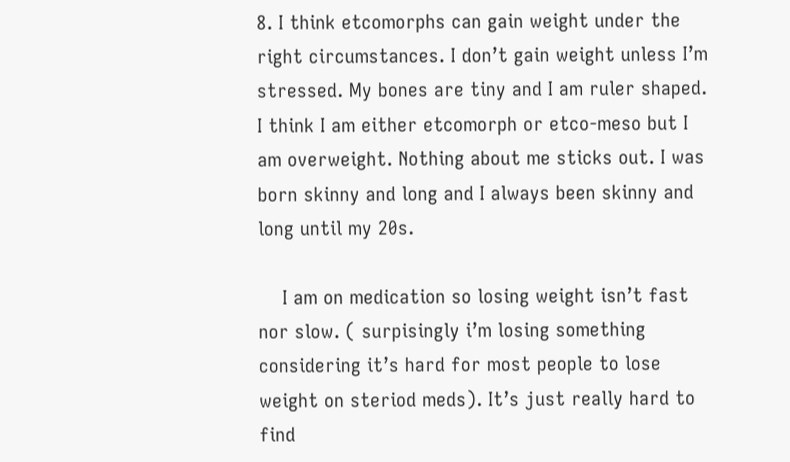8. I think etcomorphs can gain weight under the right circumstances. I don’t gain weight unless I’m stressed. My bones are tiny and I am ruler shaped. I think I am either etcomorph or etco-meso but I am overweight. Nothing about me sticks out. I was born skinny and long and I always been skinny and long until my 20s.

    I am on medication so losing weight isn’t fast nor slow. ( surpisingly i’m losing something considering it’s hard for most people to lose weight on steriod meds). It’s just really hard to find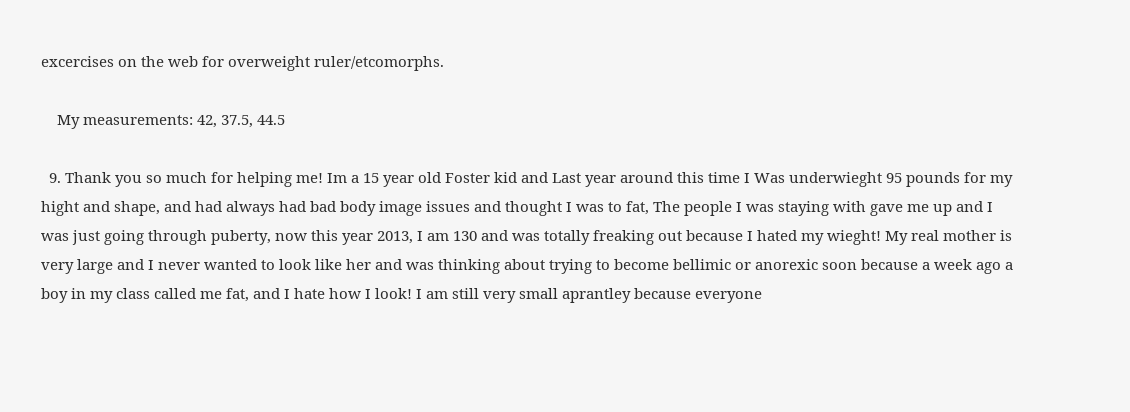excercises on the web for overweight ruler/etcomorphs.

    My measurements: 42, 37.5, 44.5

  9. Thank you so much for helping me! Im a 15 year old Foster kid and Last year around this time I Was underwieght 95 pounds for my hight and shape, and had always had bad body image issues and thought I was to fat, The people I was staying with gave me up and I was just going through puberty, now this year 2013, I am 130 and was totally freaking out because I hated my wieght! My real mother is very large and I never wanted to look like her and was thinking about trying to become bellimic or anorexic soon because a week ago a boy in my class called me fat, and I hate how I look! I am still very small aprantley because everyone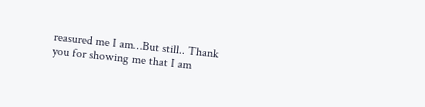reasured me I am…But still.. Thank you for showing me that I am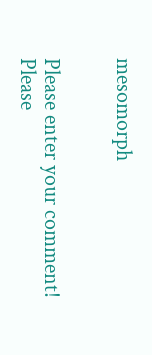mesomorph


Please enter your comment!
Please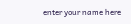enter your name here